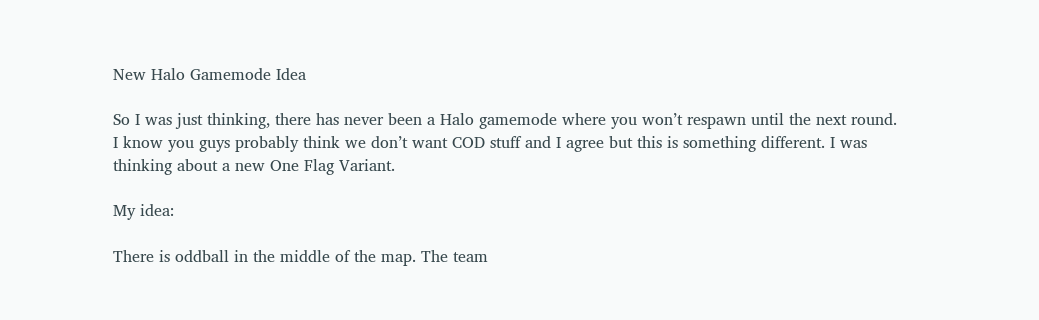New Halo Gamemode Idea

So I was just thinking, there has never been a Halo gamemode where you won’t respawn until the next round. I know you guys probably think we don’t want COD stuff and I agree but this is something different. I was thinking about a new One Flag Variant.

My idea:

There is oddball in the middle of the map. The team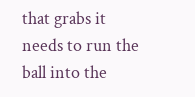that grabs it needs to run the ball into the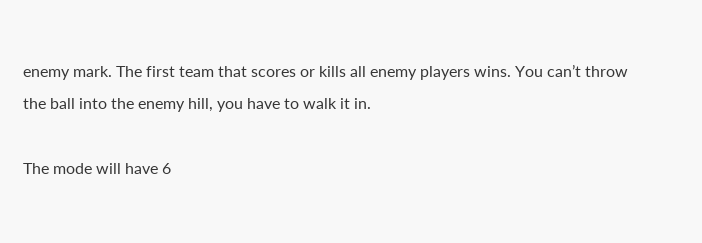enemy mark. The first team that scores or kills all enemy players wins. You can’t throw the ball into the enemy hill, you have to walk it in.

The mode will have 6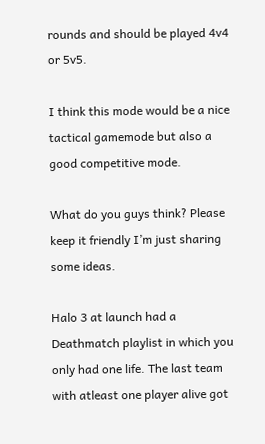rounds and should be played 4v4 or 5v5.

I think this mode would be a nice tactical gamemode but also a good competitive mode.

What do you guys think? Please keep it friendly I’m just sharing some ideas.

Halo 3 at launch had a Deathmatch playlist in which you only had one life. The last team with atleast one player alive got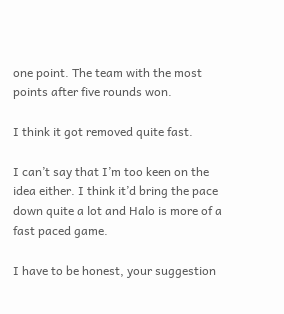one point. The team with the most points after five rounds won.

I think it got removed quite fast.

I can’t say that I’m too keen on the idea either. I think it’d bring the pace down quite a lot and Halo is more of a fast paced game.

I have to be honest, your suggestion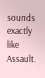sounds exactly like Assault.